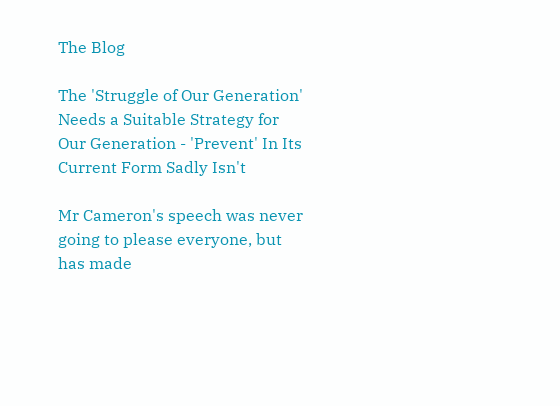The Blog

The 'Struggle of Our Generation' Needs a Suitable Strategy for Our Generation - 'Prevent' In Its Current Form Sadly Isn't

Mr Cameron's speech was never going to please everyone, but has made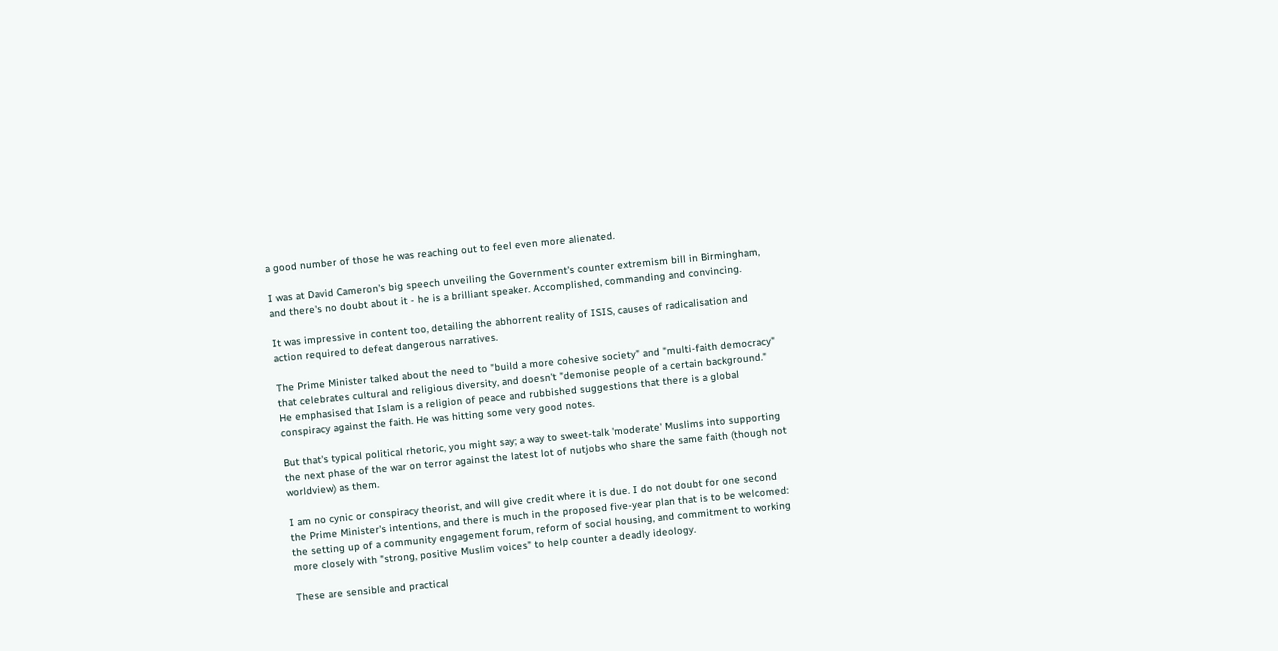a good number of those he was reaching out to feel even more alienated.

I was at David Cameron's big speech unveiling the Government's counter extremism bill in Birmingham, and there's no doubt about it - he is a brilliant speaker. Accomplished, commanding and convincing.

It was impressive in content too, detailing the abhorrent reality of ISIS, causes of radicalisation and action required to defeat dangerous narratives.

The Prime Minister talked about the need to "build a more cohesive society" and "multi-faith democracy" that celebrates cultural and religious diversity, and doesn't "demonise people of a certain background." He emphasised that Islam is a religion of peace and rubbished suggestions that there is a global conspiracy against the faith. He was hitting some very good notes.

But that's typical political rhetoric, you might say; a way to sweet-talk 'moderate' Muslims into supporting the next phase of the war on terror against the latest lot of nutjobs who share the same faith (though not worldview) as them.

I am no cynic or conspiracy theorist, and will give credit where it is due. I do not doubt for one second the Prime Minister's intentions, and there is much in the proposed five-year plan that is to be welcomed: the setting up of a community engagement forum, reform of social housing, and commitment to working more closely with "strong, positive Muslim voices" to help counter a deadly ideology.

These are sensible and practical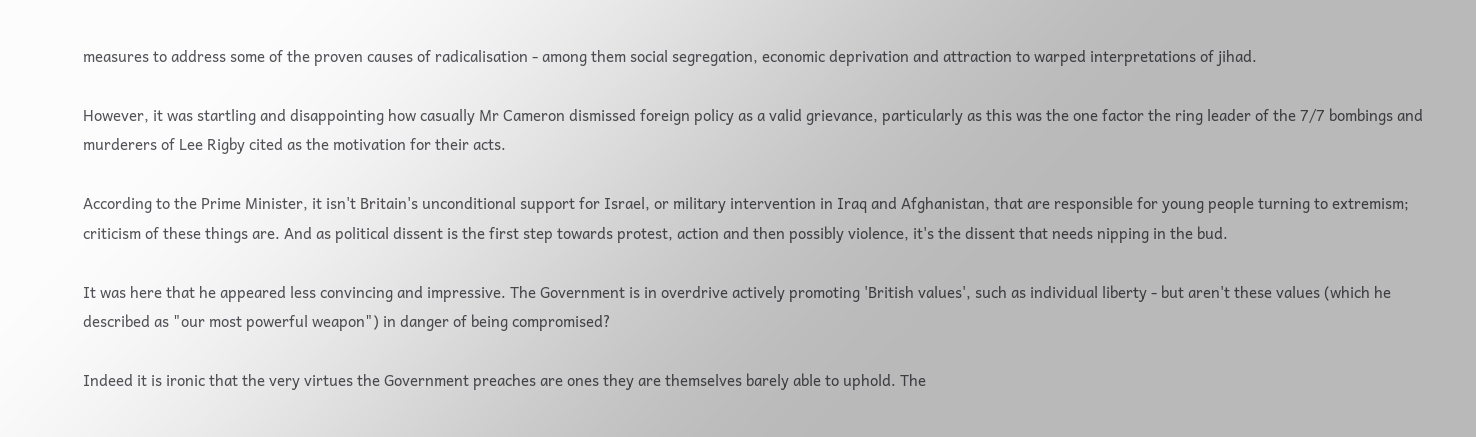measures to address some of the proven causes of radicalisation - among them social segregation, economic deprivation and attraction to warped interpretations of jihad.

However, it was startling and disappointing how casually Mr Cameron dismissed foreign policy as a valid grievance, particularly as this was the one factor the ring leader of the 7/7 bombings and murderers of Lee Rigby cited as the motivation for their acts.

According to the Prime Minister, it isn't Britain's unconditional support for Israel, or military intervention in Iraq and Afghanistan, that are responsible for young people turning to extremism; criticism of these things are. And as political dissent is the first step towards protest, action and then possibly violence, it's the dissent that needs nipping in the bud.

It was here that he appeared less convincing and impressive. The Government is in overdrive actively promoting 'British values', such as individual liberty - but aren't these values (which he described as "our most powerful weapon") in danger of being compromised?

Indeed it is ironic that the very virtues the Government preaches are ones they are themselves barely able to uphold. The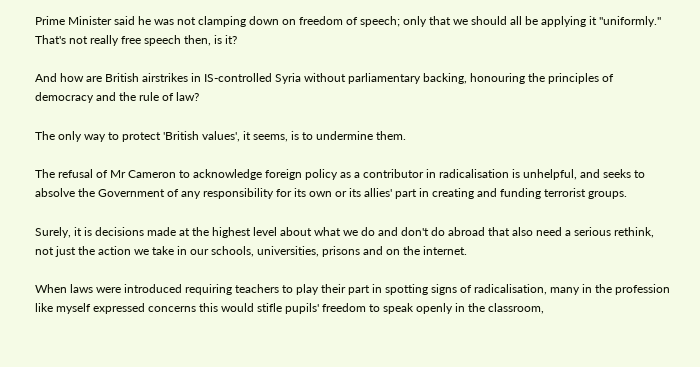Prime Minister said he was not clamping down on freedom of speech; only that we should all be applying it "uniformly." That's not really free speech then, is it?

And how are British airstrikes in IS-controlled Syria without parliamentary backing, honouring the principles of democracy and the rule of law?

The only way to protect 'British values', it seems, is to undermine them.

The refusal of Mr Cameron to acknowledge foreign policy as a contributor in radicalisation is unhelpful, and seeks to absolve the Government of any responsibility for its own or its allies' part in creating and funding terrorist groups.

Surely, it is decisions made at the highest level about what we do and don't do abroad that also need a serious rethink, not just the action we take in our schools, universities, prisons and on the internet.

When laws were introduced requiring teachers to play their part in spotting signs of radicalisation, many in the profession like myself expressed concerns this would stifle pupils' freedom to speak openly in the classroom,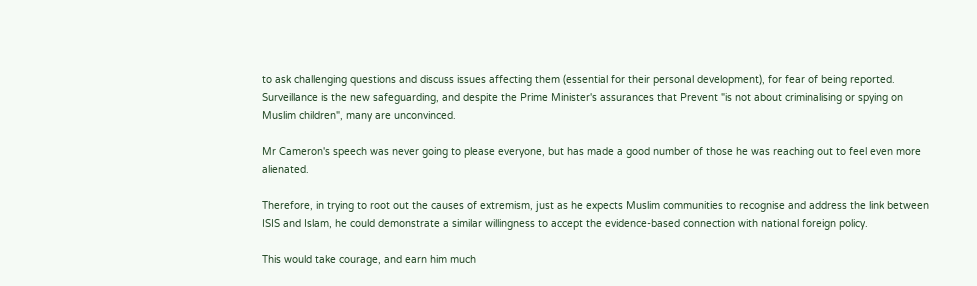to ask challenging questions and discuss issues affecting them (essential for their personal development), for fear of being reported. Surveillance is the new safeguarding, and despite the Prime Minister's assurances that Prevent "is not about criminalising or spying on Muslim children", many are unconvinced.

Mr Cameron's speech was never going to please everyone, but has made a good number of those he was reaching out to feel even more alienated.

Therefore, in trying to root out the causes of extremism, just as he expects Muslim communities to recognise and address the link between ISIS and Islam, he could demonstrate a similar willingness to accept the evidence-based connection with national foreign policy.

This would take courage, and earn him much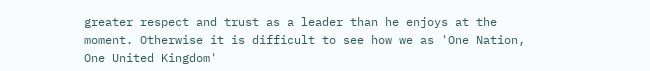greater respect and trust as a leader than he enjoys at the moment. Otherwise it is difficult to see how we as 'One Nation, One United Kingdom'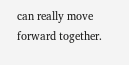can really move forward together.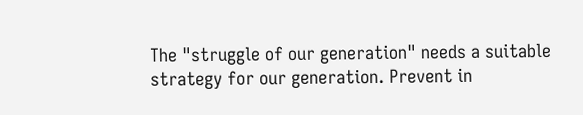The "struggle of our generation" needs a suitable strategy for our generation. Prevent in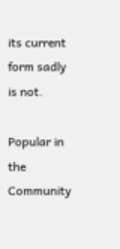its current form sadly is not.

Popular in the Community